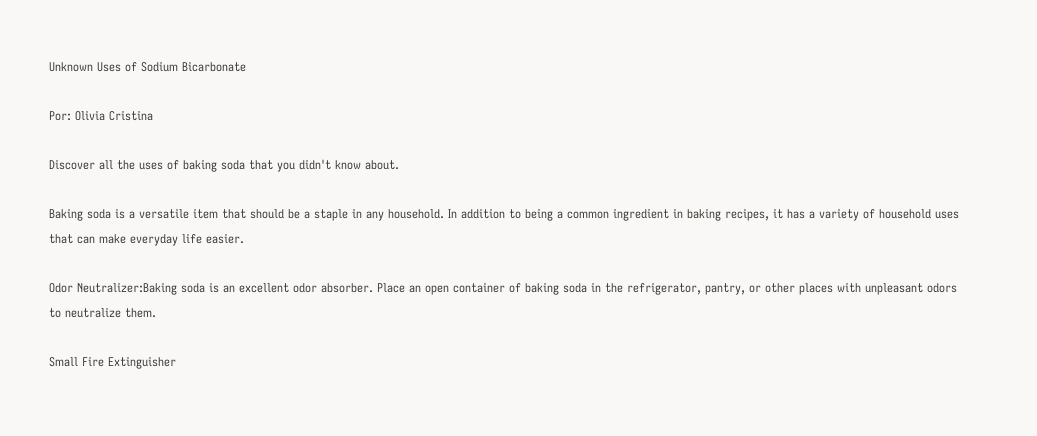Unknown Uses of Sodium Bicarbonate

Por: Olivia Cristina

Discover all the uses of baking soda that you didn't know about.

Baking soda is a versatile item that should be a staple in any household. In addition to being a common ingredient in baking recipes, it has a variety of household uses that can make everyday life easier.

Odor Neutralizer:Baking soda is an excellent odor absorber. Place an open container of baking soda in the refrigerator, pantry, or other places with unpleasant odors to neutralize them.

Small Fire Extinguisher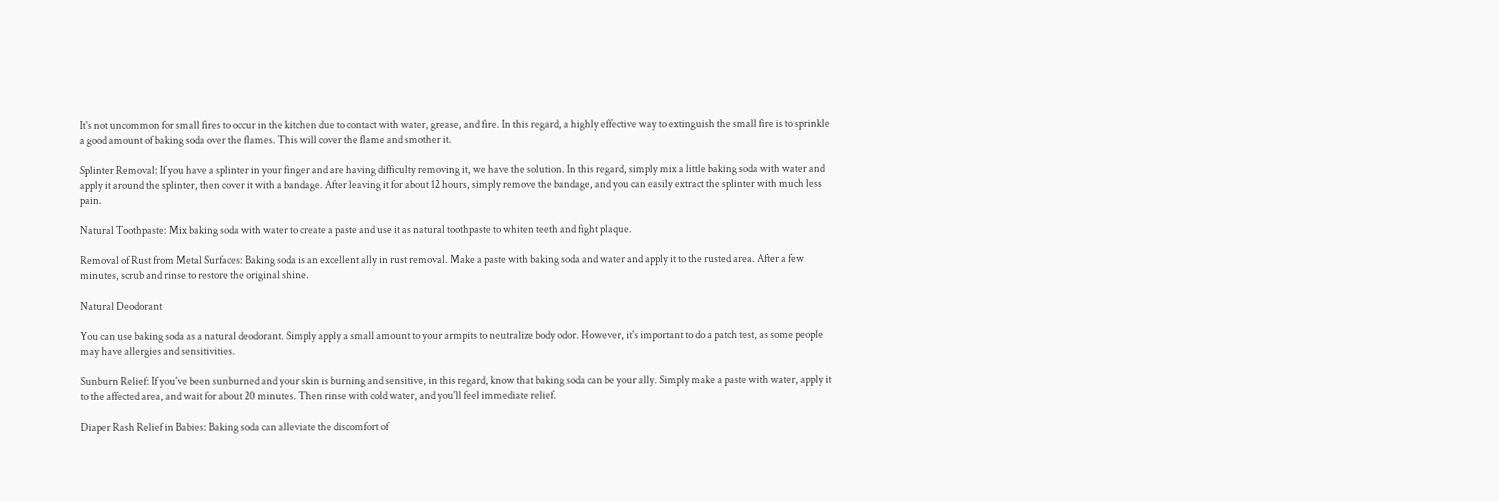It's not uncommon for small fires to occur in the kitchen due to contact with water, grease, and fire. In this regard, a highly effective way to extinguish the small fire is to sprinkle a good amount of baking soda over the flames. This will cover the flame and smother it.

Splinter Removal: If you have a splinter in your finger and are having difficulty removing it, we have the solution. In this regard, simply mix a little baking soda with water and apply it around the splinter, then cover it with a bandage. After leaving it for about 12 hours, simply remove the bandage, and you can easily extract the splinter with much less pain.

Natural Toothpaste: Mix baking soda with water to create a paste and use it as natural toothpaste to whiten teeth and fight plaque.

Removal of Rust from Metal Surfaces: Baking soda is an excellent ally in rust removal. Make a paste with baking soda and water and apply it to the rusted area. After a few minutes, scrub and rinse to restore the original shine.

Natural Deodorant

You can use baking soda as a natural deodorant. Simply apply a small amount to your armpits to neutralize body odor. However, it's important to do a patch test, as some people may have allergies and sensitivities.

Sunburn Relief: If you've been sunburned and your skin is burning and sensitive, in this regard, know that baking soda can be your ally. Simply make a paste with water, apply it to the affected area, and wait for about 20 minutes. Then rinse with cold water, and you'll feel immediate relief.

Diaper Rash Relief in Babies: Baking soda can alleviate the discomfort of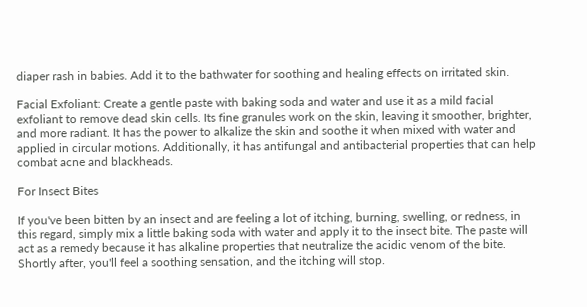diaper rash in babies. Add it to the bathwater for soothing and healing effects on irritated skin.

Facial Exfoliant: Create a gentle paste with baking soda and water and use it as a mild facial exfoliant to remove dead skin cells. Its fine granules work on the skin, leaving it smoother, brighter, and more radiant. It has the power to alkalize the skin and soothe it when mixed with water and applied in circular motions. Additionally, it has antifungal and antibacterial properties that can help combat acne and blackheads.

For Insect Bites

If you've been bitten by an insect and are feeling a lot of itching, burning, swelling, or redness, in this regard, simply mix a little baking soda with water and apply it to the insect bite. The paste will act as a remedy because it has alkaline properties that neutralize the acidic venom of the bite. Shortly after, you'll feel a soothing sensation, and the itching will stop.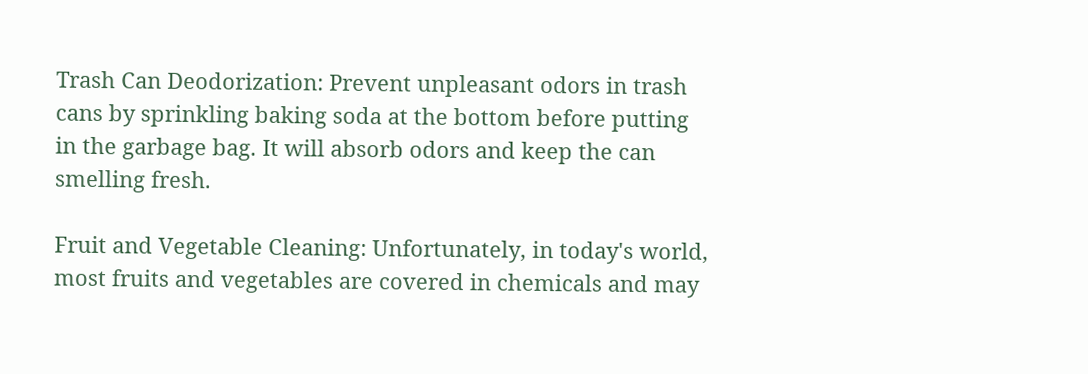Trash Can Deodorization: Prevent unpleasant odors in trash cans by sprinkling baking soda at the bottom before putting in the garbage bag. It will absorb odors and keep the can smelling fresh.

Fruit and Vegetable Cleaning: Unfortunately, in today's world, most fruits and vegetables are covered in chemicals and may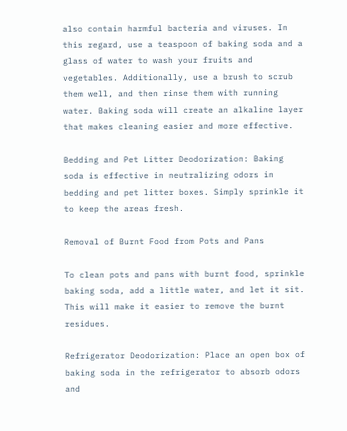also contain harmful bacteria and viruses. In this regard, use a teaspoon of baking soda and a glass of water to wash your fruits and vegetables. Additionally, use a brush to scrub them well, and then rinse them with running water. Baking soda will create an alkaline layer that makes cleaning easier and more effective.

Bedding and Pet Litter Deodorization: Baking soda is effective in neutralizing odors in bedding and pet litter boxes. Simply sprinkle it to keep the areas fresh.

Removal of Burnt Food from Pots and Pans

To clean pots and pans with burnt food, sprinkle baking soda, add a little water, and let it sit. This will make it easier to remove the burnt residues.

Refrigerator Deodorization: Place an open box of baking soda in the refrigerator to absorb odors and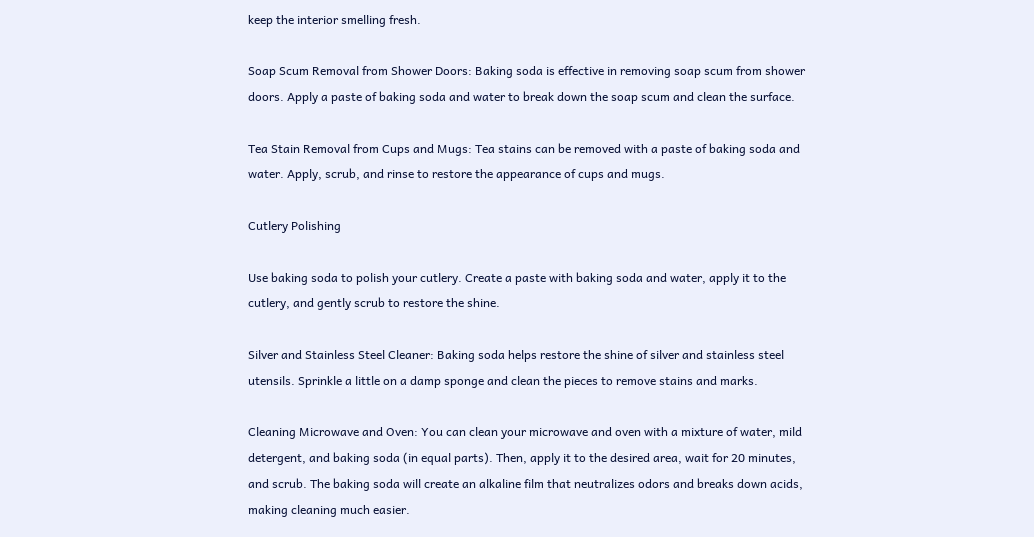keep the interior smelling fresh.

Soap Scum Removal from Shower Doors: Baking soda is effective in removing soap scum from shower doors. Apply a paste of baking soda and water to break down the soap scum and clean the surface.

Tea Stain Removal from Cups and Mugs: Tea stains can be removed with a paste of baking soda and water. Apply, scrub, and rinse to restore the appearance of cups and mugs.

Cutlery Polishing

Use baking soda to polish your cutlery. Create a paste with baking soda and water, apply it to the cutlery, and gently scrub to restore the shine.

Silver and Stainless Steel Cleaner: Baking soda helps restore the shine of silver and stainless steel utensils. Sprinkle a little on a damp sponge and clean the pieces to remove stains and marks.

Cleaning Microwave and Oven: You can clean your microwave and oven with a mixture of water, mild detergent, and baking soda (in equal parts). Then, apply it to the desired area, wait for 20 minutes, and scrub. The baking soda will create an alkaline film that neutralizes odors and breaks down acids, making cleaning much easier.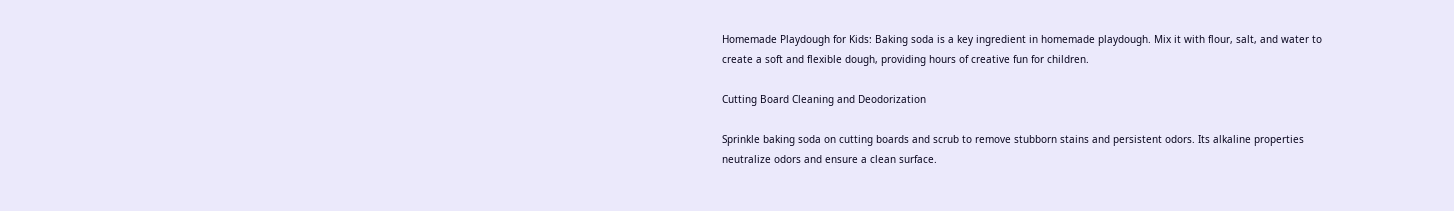Homemade Playdough for Kids: Baking soda is a key ingredient in homemade playdough. Mix it with flour, salt, and water to create a soft and flexible dough, providing hours of creative fun for children.

Cutting Board Cleaning and Deodorization

Sprinkle baking soda on cutting boards and scrub to remove stubborn stains and persistent odors. Its alkaline properties neutralize odors and ensure a clean surface.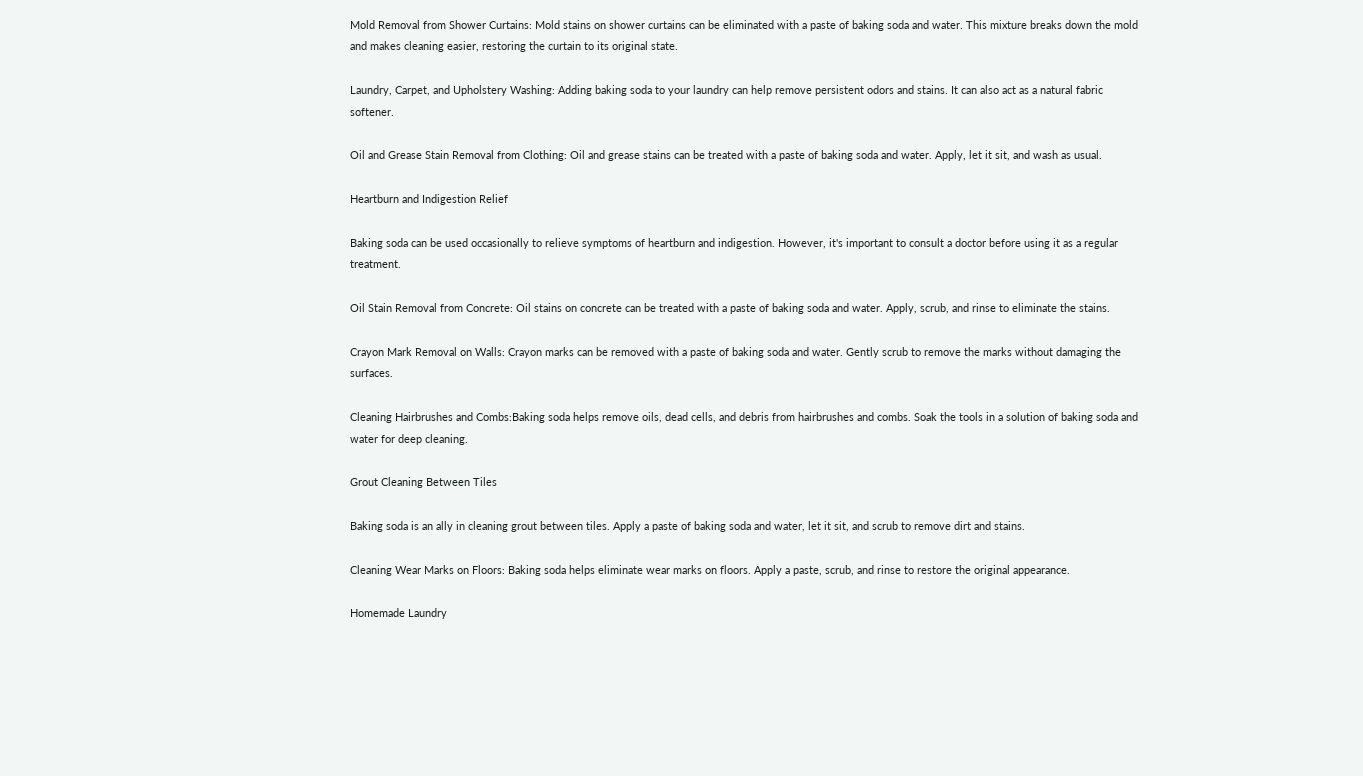Mold Removal from Shower Curtains: Mold stains on shower curtains can be eliminated with a paste of baking soda and water. This mixture breaks down the mold and makes cleaning easier, restoring the curtain to its original state.

Laundry, Carpet, and Upholstery Washing: Adding baking soda to your laundry can help remove persistent odors and stains. It can also act as a natural fabric softener.

Oil and Grease Stain Removal from Clothing: Oil and grease stains can be treated with a paste of baking soda and water. Apply, let it sit, and wash as usual.

Heartburn and Indigestion Relief

Baking soda can be used occasionally to relieve symptoms of heartburn and indigestion. However, it's important to consult a doctor before using it as a regular treatment.

Oil Stain Removal from Concrete: Oil stains on concrete can be treated with a paste of baking soda and water. Apply, scrub, and rinse to eliminate the stains.

Crayon Mark Removal on Walls: Crayon marks can be removed with a paste of baking soda and water. Gently scrub to remove the marks without damaging the surfaces.

Cleaning Hairbrushes and Combs:Baking soda helps remove oils, dead cells, and debris from hairbrushes and combs. Soak the tools in a solution of baking soda and water for deep cleaning.

Grout Cleaning Between Tiles

Baking soda is an ally in cleaning grout between tiles. Apply a paste of baking soda and water, let it sit, and scrub to remove dirt and stains.

Cleaning Wear Marks on Floors: Baking soda helps eliminate wear marks on floors. Apply a paste, scrub, and rinse to restore the original appearance.

Homemade Laundry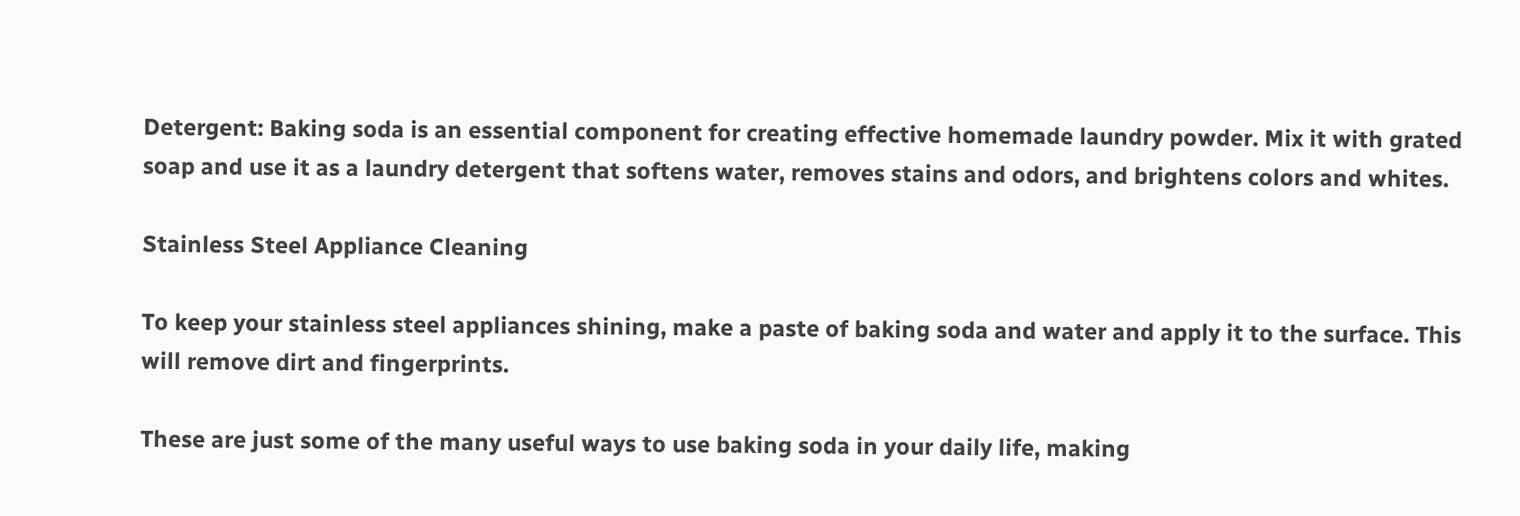Detergent: Baking soda is an essential component for creating effective homemade laundry powder. Mix it with grated soap and use it as a laundry detergent that softens water, removes stains and odors, and brightens colors and whites.

Stainless Steel Appliance Cleaning

To keep your stainless steel appliances shining, make a paste of baking soda and water and apply it to the surface. This will remove dirt and fingerprints.

These are just some of the many useful ways to use baking soda in your daily life, making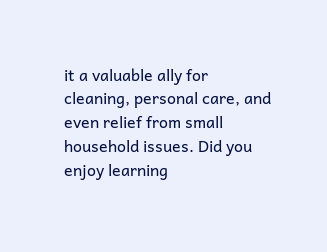it a valuable ally for cleaning, personal care, and even relief from small household issues. Did you enjoy learning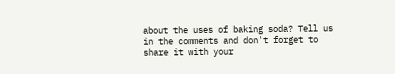about the uses of baking soda? Tell us in the comments and don't forget to share it with your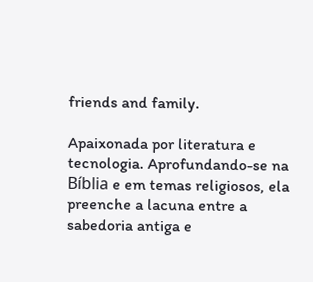friends and family.

Apaixonada por literatura e tecnologia. Aprofundando-se na Bíblia e em temas religiosos, ela preenche a lacuna entre a sabedoria antiga e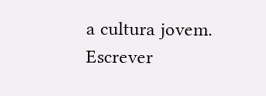a cultura jovem. Escrever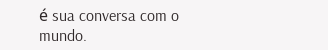é sua conversa com o mundo.